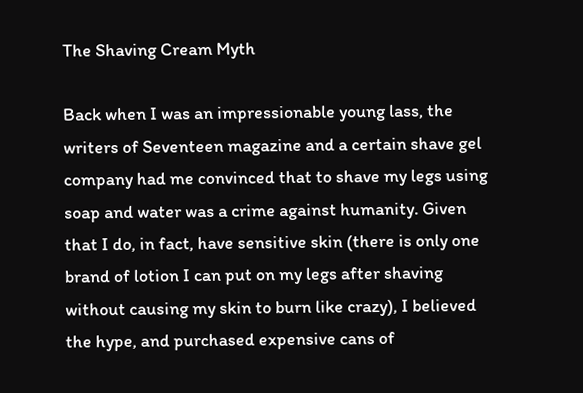The Shaving Cream Myth

Back when I was an impressionable young lass, the writers of Seventeen magazine and a certain shave gel company had me convinced that to shave my legs using soap and water was a crime against humanity. Given that I do, in fact, have sensitive skin (there is only one brand of lotion I can put on my legs after shaving without causing my skin to burn like crazy), I believed the hype, and purchased expensive cans of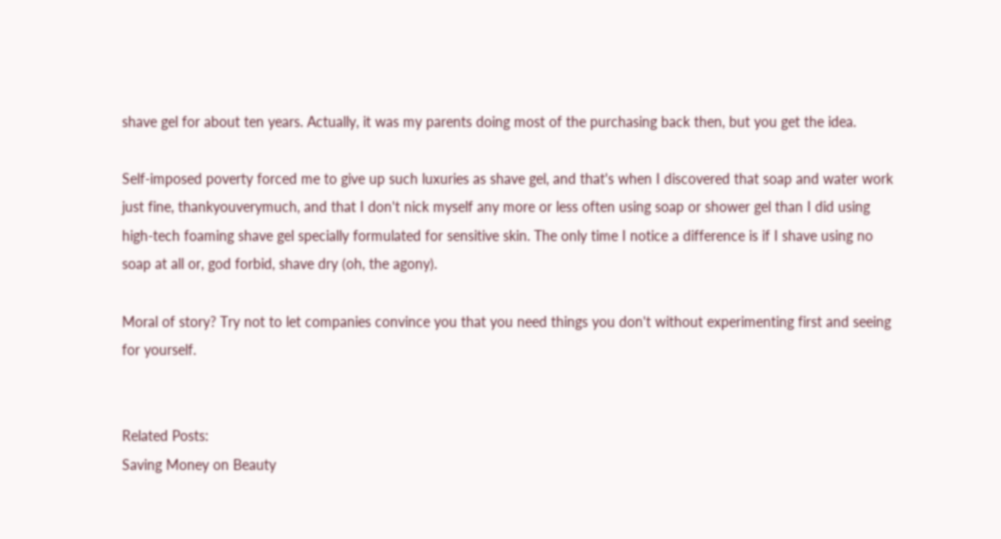shave gel for about ten years. Actually, it was my parents doing most of the purchasing back then, but you get the idea.

Self-imposed poverty forced me to give up such luxuries as shave gel, and that's when I discovered that soap and water work just fine, thankyouverymuch, and that I don't nick myself any more or less often using soap or shower gel than I did using high-tech foaming shave gel specially formulated for sensitive skin. The only time I notice a difference is if I shave using no soap at all or, god forbid, shave dry (oh, the agony).

Moral of story? Try not to let companies convince you that you need things you don't without experimenting first and seeing for yourself.


Related Posts:
Saving Money on Beauty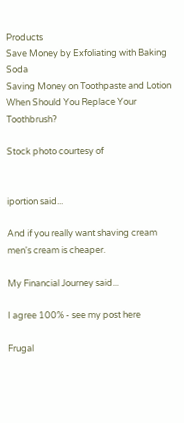Products
Save Money by Exfoliating with Baking Soda
Saving Money on Toothpaste and Lotion
When Should You Replace Your Toothbrush?

Stock photo courtesy of


iportion said...

And if you really want shaving cream men's cream is cheaper.

My Financial Journey said...

I agree 100% - see my post here

Frugal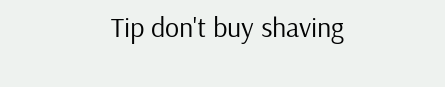Tip don't buy shaving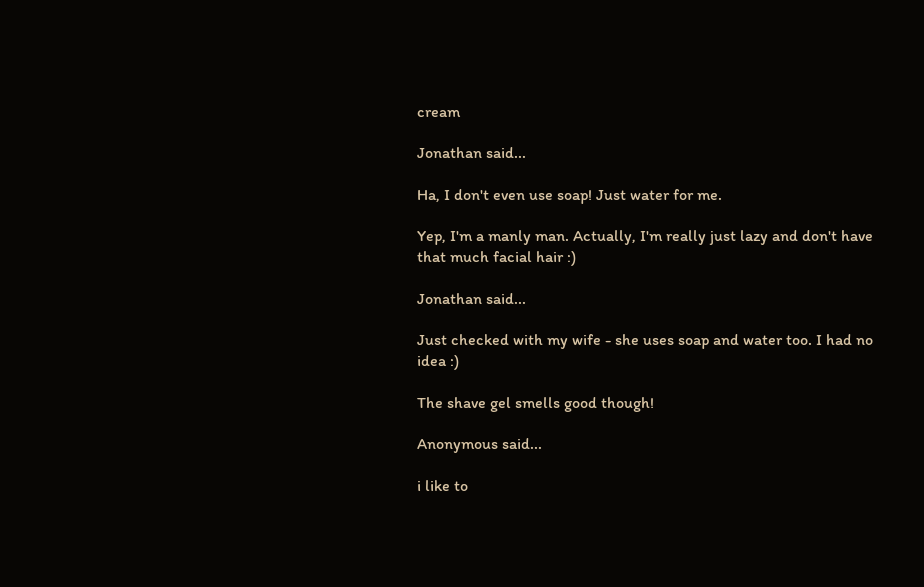cream

Jonathan said...

Ha, I don't even use soap! Just water for me.

Yep, I'm a manly man. Actually, I'm really just lazy and don't have that much facial hair :)

Jonathan said...

Just checked with my wife - she uses soap and water too. I had no idea :)

The shave gel smells good though!

Anonymous said...

i like to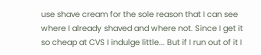use shave cream for the sole reason that I can see where I already shaved and where not. Since I get it so cheap at CVS I indulge little... But if I run out of it I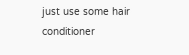just use some hair conditioner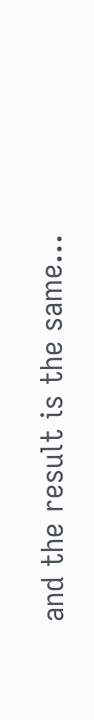and the result is the same...